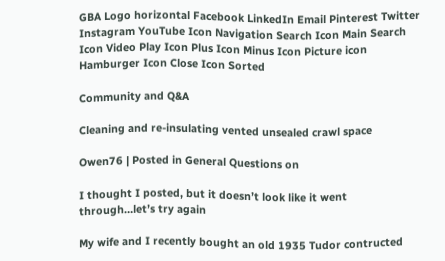GBA Logo horizontal Facebook LinkedIn Email Pinterest Twitter Instagram YouTube Icon Navigation Search Icon Main Search Icon Video Play Icon Plus Icon Minus Icon Picture icon Hamburger Icon Close Icon Sorted

Community and Q&A

Cleaning and re-insulating vented unsealed crawl space

Owen76 | Posted in General Questions on

I thought I posted, but it doesn’t look like it went through…let’s try again

My wife and I recently bought an old 1935 Tudor contructed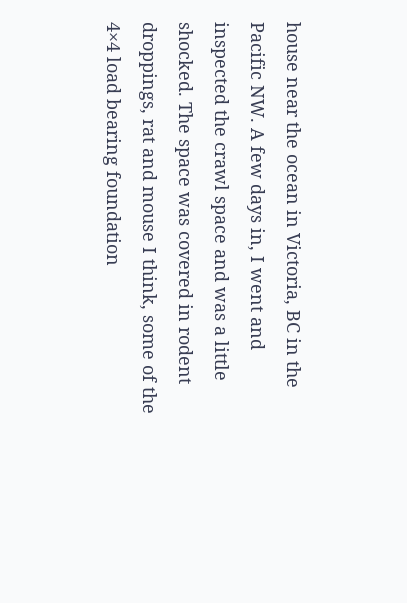house near the ocean in Victoria, BC in the Pacific NW. A few days in, I went and inspected the crawl space and was a little shocked. The space was covered in rodent droppings, rat and mouse I think, some of the 4×4 load bearing foundation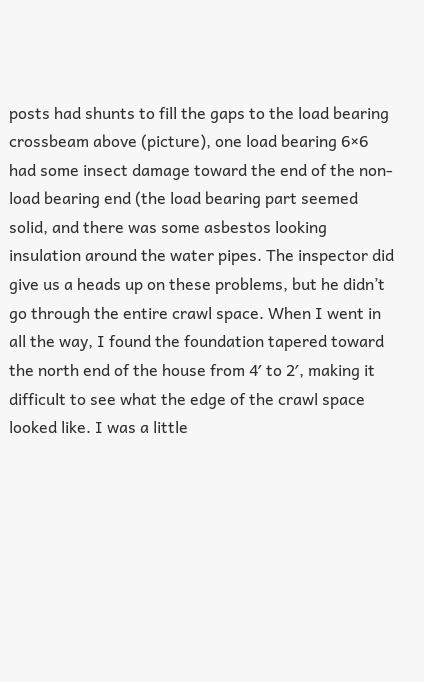posts had shunts to fill the gaps to the load bearing crossbeam above (picture), one load bearing 6×6 had some insect damage toward the end of the non-load bearing end (the load bearing part seemed solid, and there was some asbestos looking insulation around the water pipes. The inspector did give us a heads up on these problems, but he didn’t go through the entire crawl space. When I went in all the way, I found the foundation tapered toward the north end of the house from 4′ to 2′, making it difficult to see what the edge of the crawl space looked like. I was a little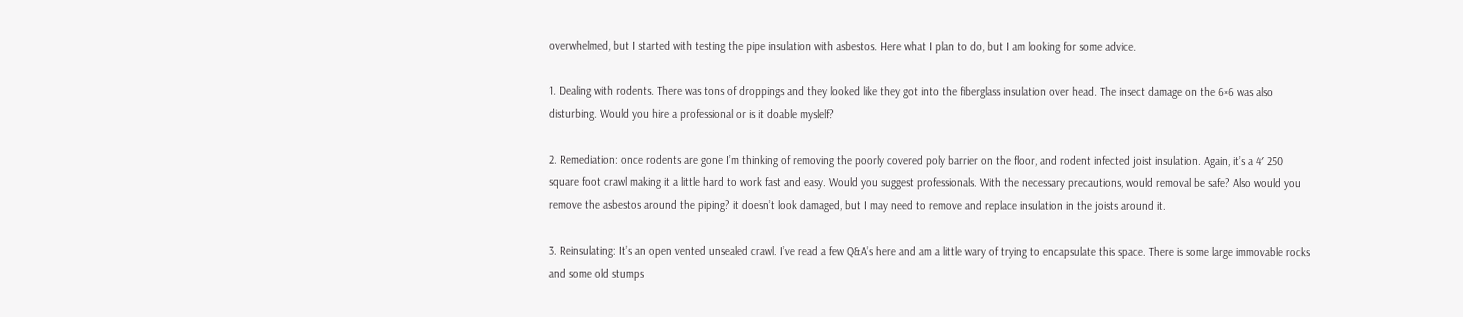overwhelmed, but I started with testing the pipe insulation with asbestos. Here what I plan to do, but I am looking for some advice.

1. Dealing with rodents. There was tons of droppings and they looked like they got into the fiberglass insulation over head. The insect damage on the 6×6 was also disturbing. Would you hire a professional or is it doable myslelf?

2. Remediation: once rodents are gone I’m thinking of removing the poorly covered poly barrier on the floor, and rodent infected joist insulation. Again, it’s a 4′ 250 square foot crawl making it a little hard to work fast and easy. Would you suggest professionals. With the necessary precautions, would removal be safe? Also would you remove the asbestos around the piping? it doesn’t look damaged, but I may need to remove and replace insulation in the joists around it.

3. Reinsulating: It’s an open vented unsealed crawl. I’ve read a few Q&A’s here and am a little wary of trying to encapsulate this space. There is some large immovable rocks and some old stumps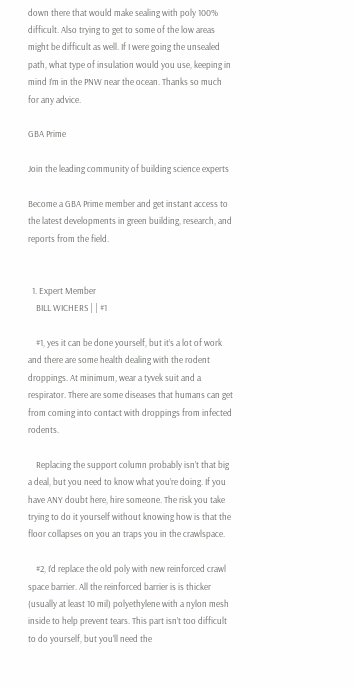down there that would make sealing with poly 100% difficult. Also trying to get to some of the low areas might be difficult as well. If I were going the unsealed path, what type of insulation would you use, keeping in mind I’m in the PNW near the ocean. Thanks so much for any advice.

GBA Prime

Join the leading community of building science experts

Become a GBA Prime member and get instant access to the latest developments in green building, research, and reports from the field.


  1. Expert Member
    BILL WICHERS | | #1

    #1, yes it can be done yourself, but it’s a lot of work and there are some health dealing with the rodent droppings. At minimum, wear a tyvek suit and a respirator. There are some diseases that humans can get from coming into contact with droppings from infected rodents.

    Replacing the support column probably isn’t that big a deal, but you need to know what you’re doing. If you have ANY doubt here, hire someone. The risk you take trying to do it yourself without knowing how is that the floor collapses on you an traps you in the crawlspace.

    #2, I’d replace the old poly with new reinforced crawl space barrier. All the reinforced barrier is is thicker (usually at least 10 mil) polyethylene with a nylon mesh inside to help prevent tears. This part isn’t too difficult to do yourself, but you’ll need the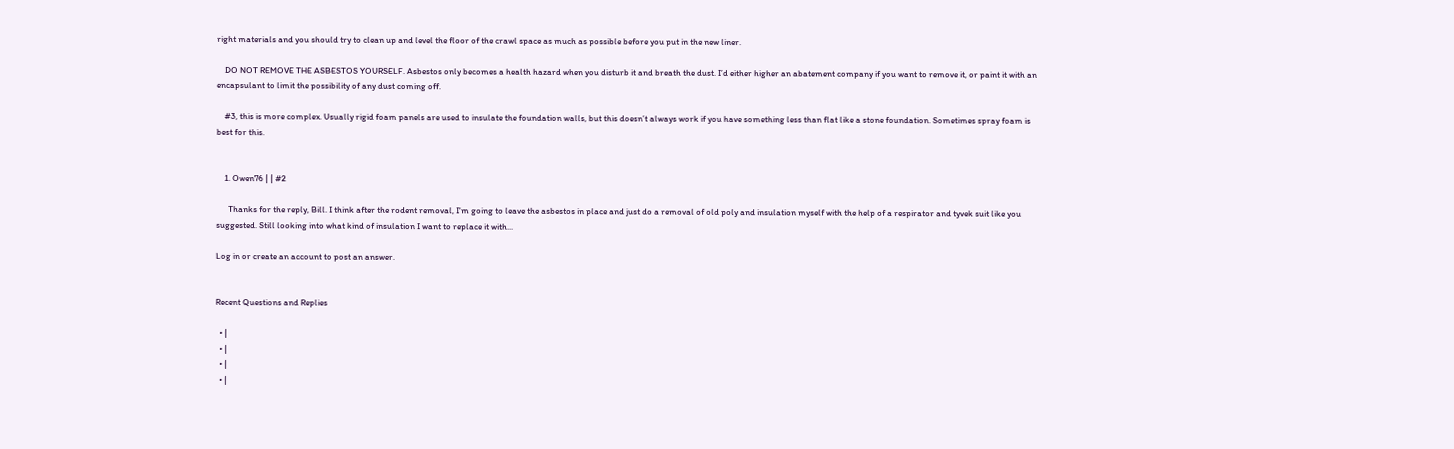right materials and you should try to clean up and level the floor of the crawl space as much as possible before you put in the new liner.

    DO NOT REMOVE THE ASBESTOS YOURSELF. Asbestos only becomes a health hazard when you disturb it and breath the dust. I’d either higher an abatement company if you want to remove it, or paint it with an encapsulant to limit the possibility of any dust coming off.

    #3, this is more complex. Usually rigid foam panels are used to insulate the foundation walls, but this doesn’t always work if you have something less than flat like a stone foundation. Sometimes spray foam is best for this.


    1. Owen76 | | #2

      Thanks for the reply, Bill. I think after the rodent removal, I'm going to leave the asbestos in place and just do a removal of old poly and insulation myself with the help of a respirator and tyvek suit like you suggested. Still looking into what kind of insulation I want to replace it with...

Log in or create an account to post an answer.


Recent Questions and Replies

  • |
  • |
  • |
  • |